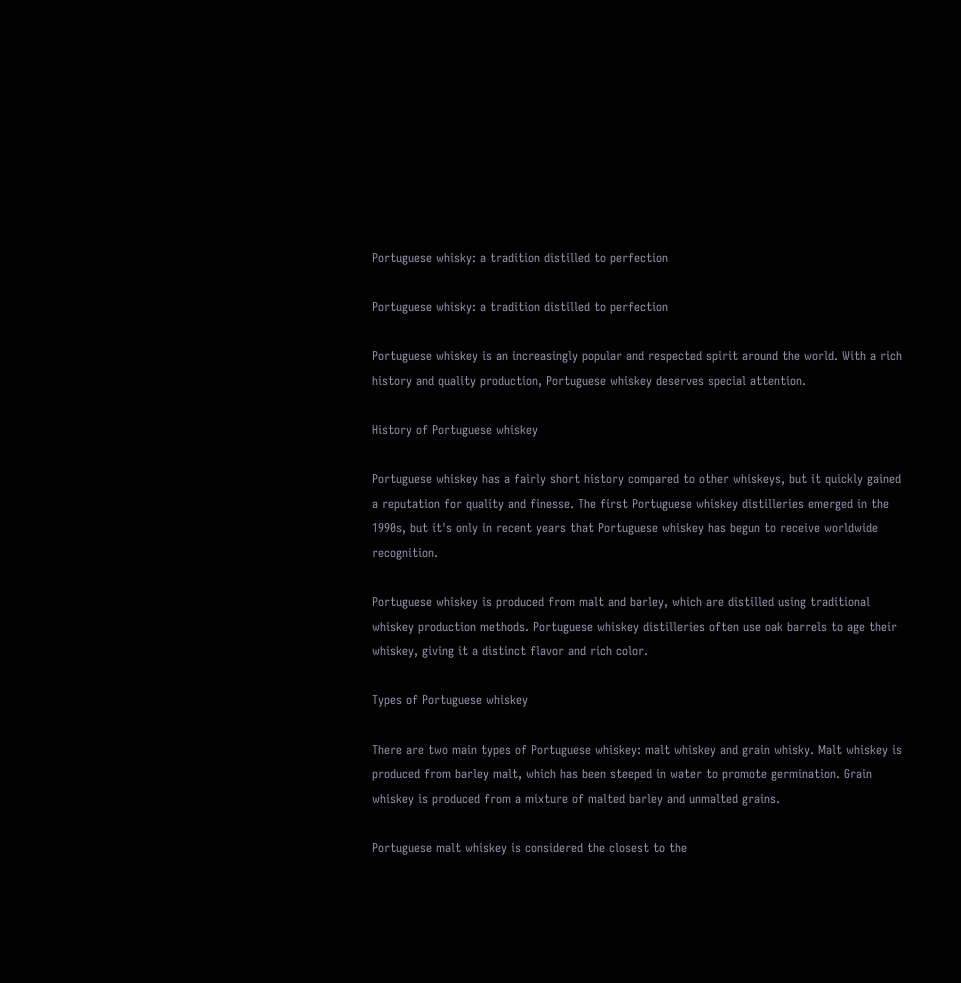Portuguese whisky: a tradition distilled to perfection

Portuguese whisky: a tradition distilled to perfection

Portuguese whiskey is an increasingly popular and respected spirit around the world. With a rich history and quality production, Portuguese whiskey deserves special attention.

History of Portuguese whiskey

Portuguese whiskey has a fairly short history compared to other whiskeys, but it quickly gained a reputation for quality and finesse. The first Portuguese whiskey distilleries emerged in the 1990s, but it's only in recent years that Portuguese whiskey has begun to receive worldwide recognition.

Portuguese whiskey is produced from malt and barley, which are distilled using traditional whiskey production methods. Portuguese whiskey distilleries often use oak barrels to age their whiskey, giving it a distinct flavor and rich color.

Types of Portuguese whiskey

There are two main types of Portuguese whiskey: malt whiskey and grain whisky. Malt whiskey is produced from barley malt, which has been steeped in water to promote germination. Grain whiskey is produced from a mixture of malted barley and unmalted grains.

Portuguese malt whiskey is considered the closest to the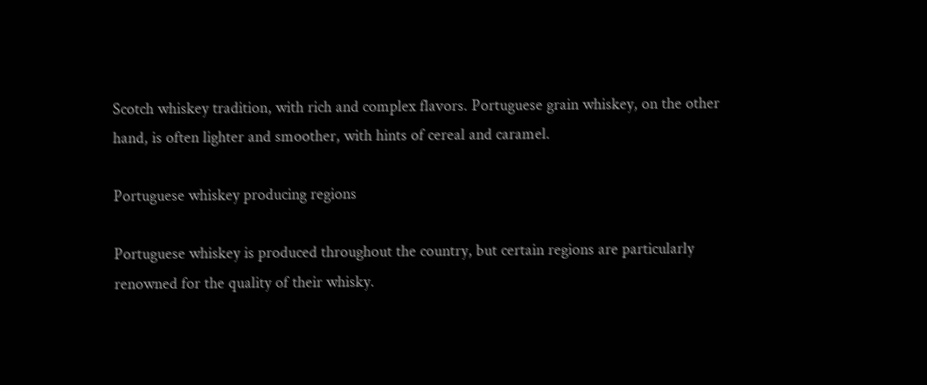Scotch whiskey tradition, with rich and complex flavors. Portuguese grain whiskey, on the other hand, is often lighter and smoother, with hints of cereal and caramel.

Portuguese whiskey producing regions

Portuguese whiskey is produced throughout the country, but certain regions are particularly renowned for the quality of their whisky.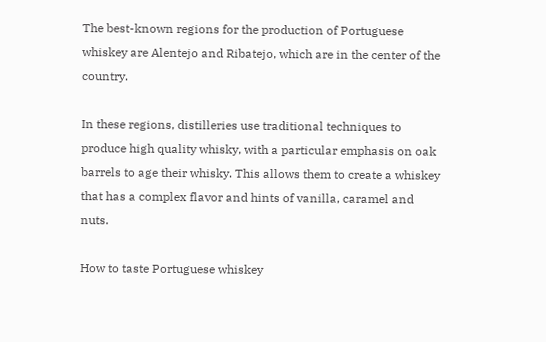The best-known regions for the production of Portuguese whiskey are Alentejo and Ribatejo, which are in the center of the country.

In these regions, distilleries use traditional techniques to produce high quality whisky, with a particular emphasis on oak barrels to age their whisky. This allows them to create a whiskey that has a complex flavor and hints of vanilla, caramel and nuts.

How to taste Portuguese whiskey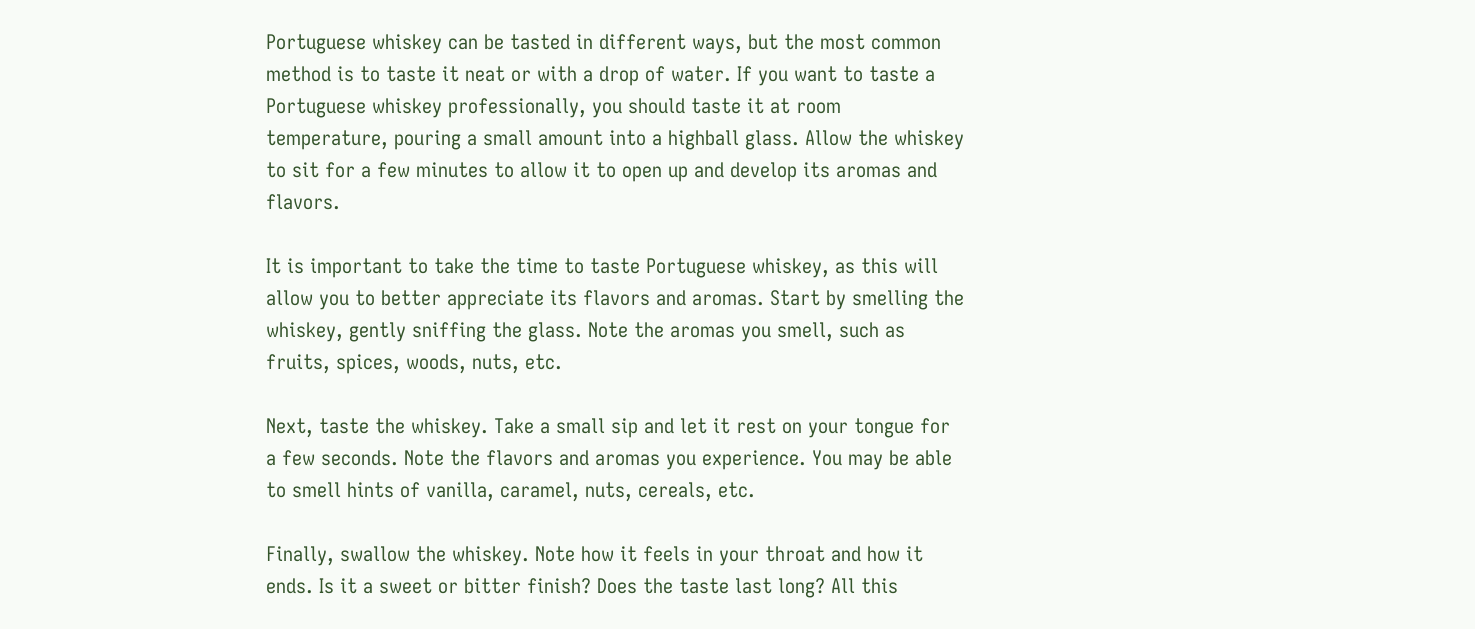Portuguese whiskey can be tasted in different ways, but the most common method is to taste it neat or with a drop of water. If you want to taste a Portuguese whiskey professionally, you should taste it at room temperature, pouring a small amount into a highball glass. Allow the whiskey to sit for a few minutes to allow it to open up and develop its aromas and flavors.

It is important to take the time to taste Portuguese whiskey, as this will allow you to better appreciate its flavors and aromas. Start by smelling the whiskey, gently sniffing the glass. Note the aromas you smell, such as fruits, spices, woods, nuts, etc.

Next, taste the whiskey. Take a small sip and let it rest on your tongue for a few seconds. Note the flavors and aromas you experience. You may be able to smell hints of vanilla, caramel, nuts, cereals, etc.

Finally, swallow the whiskey. Note how it feels in your throat and how it ends. Is it a sweet or bitter finish? Does the taste last long? All this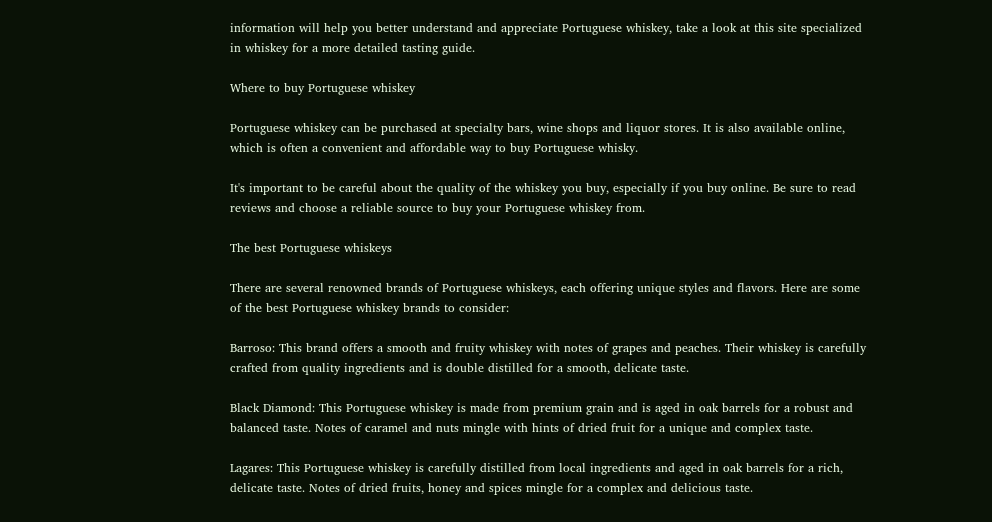information will help you better understand and appreciate Portuguese whiskey, take a look at this site specialized in whiskey for a more detailed tasting guide.

Where to buy Portuguese whiskey

Portuguese whiskey can be purchased at specialty bars, wine shops and liquor stores. It is also available online, which is often a convenient and affordable way to buy Portuguese whisky.

It's important to be careful about the quality of the whiskey you buy, especially if you buy online. Be sure to read reviews and choose a reliable source to buy your Portuguese whiskey from.

The best Portuguese whiskeys

There are several renowned brands of Portuguese whiskeys, each offering unique styles and flavors. Here are some of the best Portuguese whiskey brands to consider:

Barroso: This brand offers a smooth and fruity whiskey with notes of grapes and peaches. Their whiskey is carefully crafted from quality ingredients and is double distilled for a smooth, delicate taste.

Black Diamond: This Portuguese whiskey is made from premium grain and is aged in oak barrels for a robust and balanced taste. Notes of caramel and nuts mingle with hints of dried fruit for a unique and complex taste.

Lagares: This Portuguese whiskey is carefully distilled from local ingredients and aged in oak barrels for a rich, delicate taste. Notes of dried fruits, honey and spices mingle for a complex and delicious taste.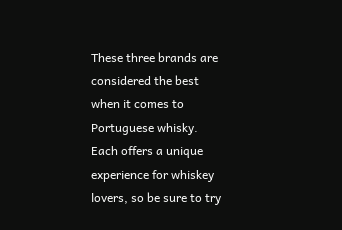These three brands are considered the best when it comes to Portuguese whisky. Each offers a unique experience for whiskey lovers, so be sure to try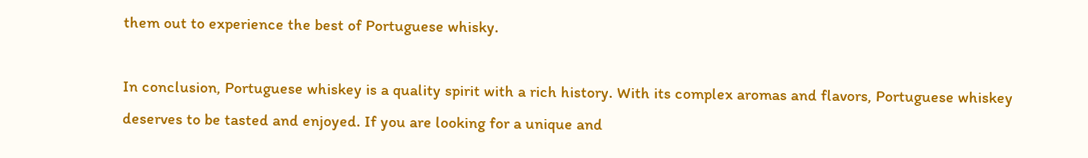them out to experience the best of Portuguese whisky.

In conclusion, Portuguese whiskey is a quality spirit with a rich history. With its complex aromas and flavors, Portuguese whiskey deserves to be tasted and enjoyed. If you are looking for a unique and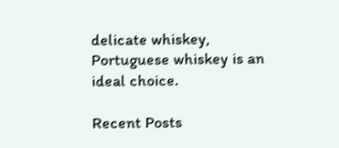delicate whiskey, Portuguese whiskey is an ideal choice.

Recent Posts